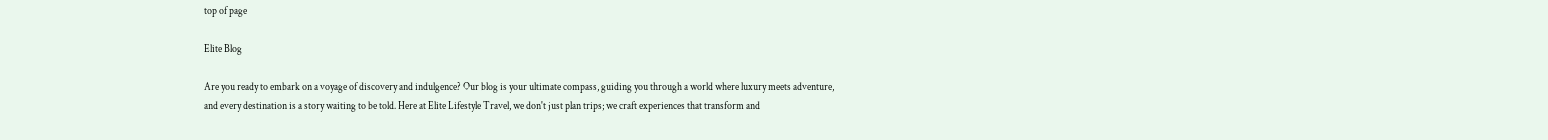top of page

Elite Blog

Are you ready to embark on a voyage of discovery and indulgence? Our blog is your ultimate compass, guiding you through a world where luxury meets adventure, and every destination is a story waiting to be told. Here at Elite Lifestyle Travel, we don't just plan trips; we craft experiences that transform and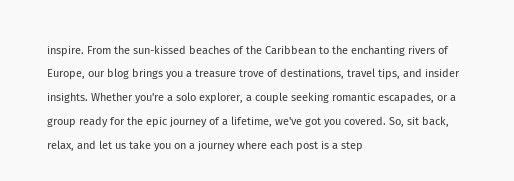inspire. From the sun-kissed beaches of the Caribbean to the enchanting rivers of Europe, our blog brings you a treasure trove of destinations, travel tips, and insider insights. Whether you're a solo explorer, a couple seeking romantic escapades, or a group ready for the epic journey of a lifetime, we've got you covered. So, sit back, relax, and let us take you on a journey where each post is a step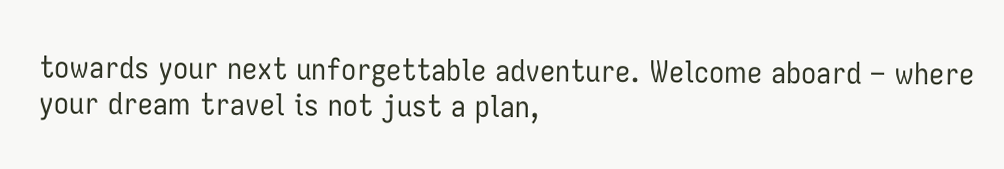towards your next unforgettable adventure. Welcome aboard – where your dream travel is not just a plan,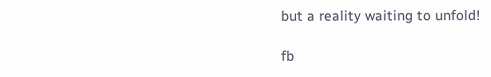but a reality waiting to unfold!

fb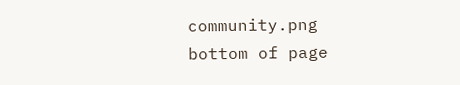community.png
bottom of page